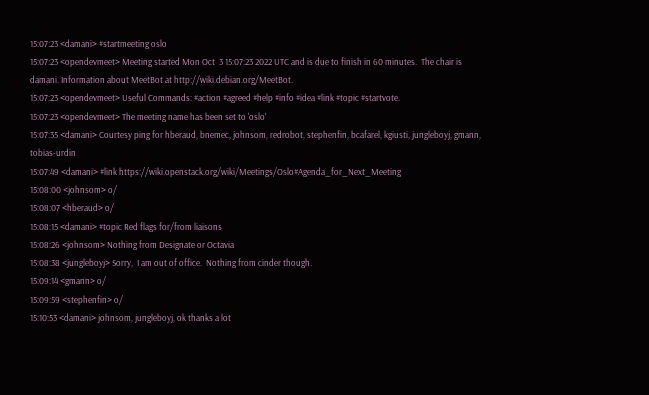15:07:23 <damani> #startmeeting oslo
15:07:23 <opendevmeet> Meeting started Mon Oct  3 15:07:23 2022 UTC and is due to finish in 60 minutes.  The chair is damani. Information about MeetBot at http://wiki.debian.org/MeetBot.
15:07:23 <opendevmeet> Useful Commands: #action #agreed #help #info #idea #link #topic #startvote.
15:07:23 <opendevmeet> The meeting name has been set to 'oslo'
15:07:35 <damani> Courtesy ping for hberaud, bnemec, johnsom, redrobot, stephenfin, bcafarel, kgiusti, jungleboyj, gmann, tobias-urdin
15:07:49 <damani> #link https://wiki.openstack.org/wiki/Meetings/Oslo#Agenda_for_Next_Meeting
15:08:00 <johnsom> o/
15:08:07 <hberaud> o/
15:08:15 <damani> #topic Red flags for/from liaisons
15:08:26 <johnsom> Nothing from Designate or Octavia
15:08:38 <jungleboyj> Sorry,  I am out of office.  Nothing from cinder though.
15:09:14 <gmann> o/
15:09:59 <stephenfin> o/
15:10:53 <damani> johnsom, jungleboyj, ok thanks a lot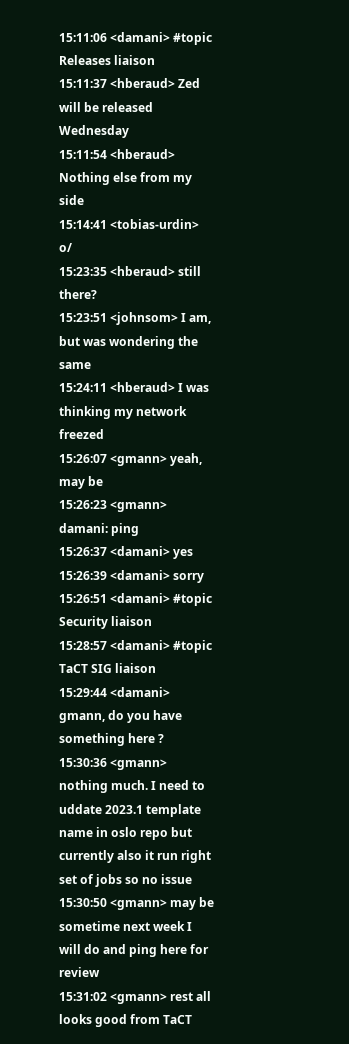15:11:06 <damani> #topic Releases liaison
15:11:37 <hberaud> Zed will be released Wednesday
15:11:54 <hberaud> Nothing else from my side
15:14:41 <tobias-urdin> o/
15:23:35 <hberaud> still there?
15:23:51 <johnsom> I am, but was wondering the same
15:24:11 <hberaud> I was thinking my network freezed
15:26:07 <gmann> yeah, may be
15:26:23 <gmann> damani: ping
15:26:37 <damani> yes
15:26:39 <damani> sorry
15:26:51 <damani> #topic Security liaison
15:28:57 <damani> #topic TaCT SIG liaison
15:29:44 <damani> gmann, do you have something here ?
15:30:36 <gmann> nothing much. I need to uddate 2023.1 template name in oslo repo but currently also it run right set of jobs so no issue
15:30:50 <gmann> may be sometime next week I will do and ping here for review
15:31:02 <gmann> rest all looks good from TaCT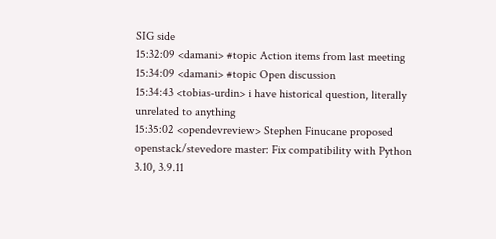SIG side
15:32:09 <damani> #topic Action items from last meeting
15:34:09 <damani> #topic Open discussion
15:34:43 <tobias-urdin> i have historical question, literally unrelated to anything
15:35:02 <opendevreview> Stephen Finucane proposed openstack/stevedore master: Fix compatibility with Python 3.10, 3.9.11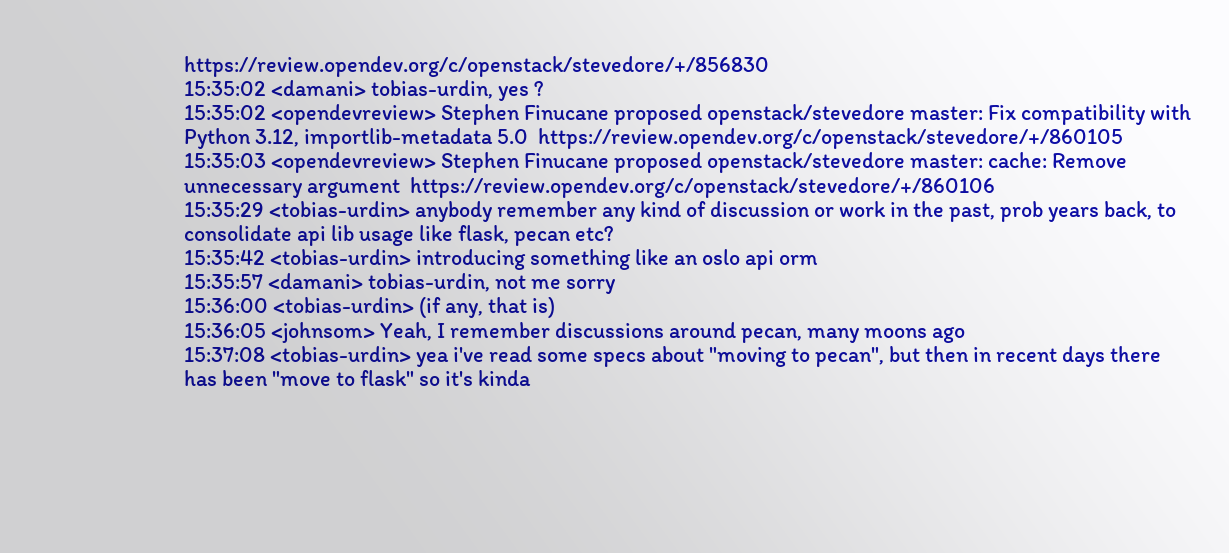https://review.opendev.org/c/openstack/stevedore/+/856830
15:35:02 <damani> tobias-urdin, yes ?
15:35:02 <opendevreview> Stephen Finucane proposed openstack/stevedore master: Fix compatibility with Python 3.12, importlib-metadata 5.0  https://review.opendev.org/c/openstack/stevedore/+/860105
15:35:03 <opendevreview> Stephen Finucane proposed openstack/stevedore master: cache: Remove unnecessary argument  https://review.opendev.org/c/openstack/stevedore/+/860106
15:35:29 <tobias-urdin> anybody remember any kind of discussion or work in the past, prob years back, to consolidate api lib usage like flask, pecan etc?
15:35:42 <tobias-urdin> introducing something like an oslo api orm
15:35:57 <damani> tobias-urdin, not me sorry
15:36:00 <tobias-urdin> (if any, that is)
15:36:05 <johnsom> Yeah, I remember discussions around pecan, many moons ago
15:37:08 <tobias-urdin> yea i've read some specs about "moving to pecan", but then in recent days there has been "move to flask" so it's kinda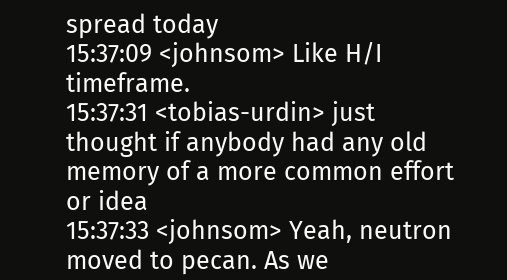spread today
15:37:09 <johnsom> Like H/I timeframe.
15:37:31 <tobias-urdin> just thought if anybody had any old memory of a more common effort or idea
15:37:33 <johnsom> Yeah, neutron moved to pecan. As we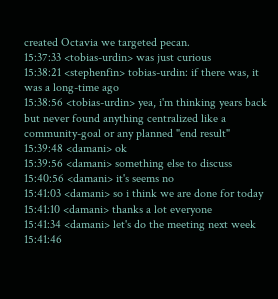created Octavia we targeted pecan.
15:37:33 <tobias-urdin> was just curious
15:38:21 <stephenfin> tobias-urdin: if there was, it was a long-time ago
15:38:56 <tobias-urdin> yea, i'm thinking years back but never found anything centralized like a community-goal or any planned "end result"
15:39:48 <damani> ok
15:39:56 <damani> something else to discuss
15:40:56 <damani> it's seems no
15:41:03 <damani> so i think we are done for today
15:41:10 <damani> thanks a lot everyone
15:41:34 <damani> let's do the meeting next week
15:41:46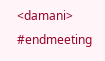<damani> #endmeeting